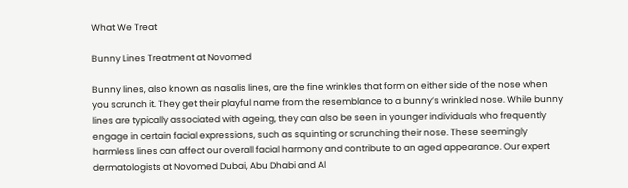What We Treat

Bunny Lines Treatment at Novomed

Bunny lines, also known as nasalis lines, are the fine wrinkles that form on either side of the nose when you scrunch it. They get their playful name from the resemblance to a bunny’s wrinkled nose. While bunny lines are typically associated with ageing, they can also be seen in younger individuals who frequently engage in certain facial expressions, such as squinting or scrunching their nose. These seemingly harmless lines can affect our overall facial harmony and contribute to an aged appearance. Our expert dermatologists at Novomed Dubai, Abu Dhabi and Al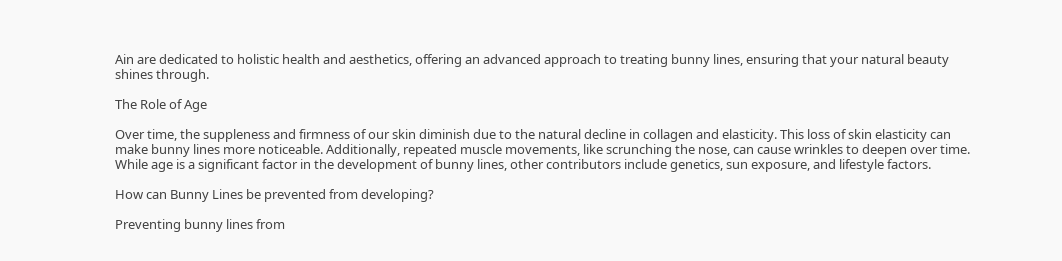Ain are dedicated to holistic health and aesthetics, offering an advanced approach to treating bunny lines, ensuring that your natural beauty shines through.

The Role of Age

Over time, the suppleness and firmness of our skin diminish due to the natural decline in collagen and elasticity. This loss of skin elasticity can make bunny lines more noticeable. Additionally, repeated muscle movements, like scrunching the nose, can cause wrinkles to deepen over time. While age is a significant factor in the development of bunny lines, other contributors include genetics, sun exposure, and lifestyle factors.

How can Bunny Lines be prevented from developing?

Preventing bunny lines from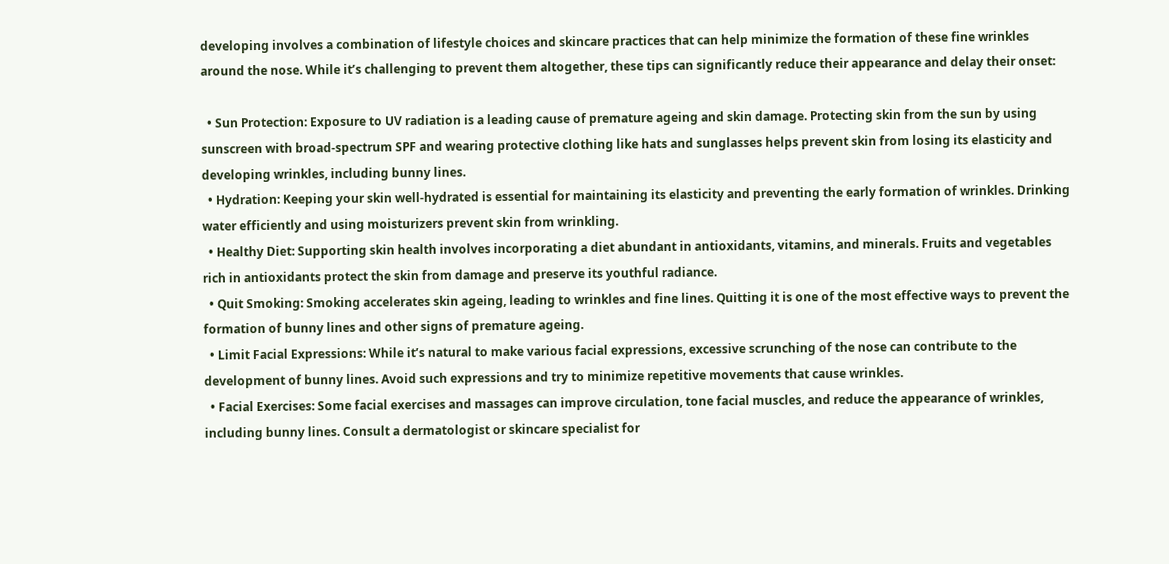developing involves a combination of lifestyle choices and skincare practices that can help minimize the formation of these fine wrinkles around the nose. While it’s challenging to prevent them altogether, these tips can significantly reduce their appearance and delay their onset:

  • Sun Protection: Exposure to UV radiation is a leading cause of premature ageing and skin damage. Protecting skin from the sun by using sunscreen with broad-spectrum SPF and wearing protective clothing like hats and sunglasses helps prevent skin from losing its elasticity and developing wrinkles, including bunny lines.
  • Hydration: Keeping your skin well-hydrated is essential for maintaining its elasticity and preventing the early formation of wrinkles. Drinking water efficiently and using moisturizers prevent skin from wrinkling.
  • Healthy Diet: Supporting skin health involves incorporating a diet abundant in antioxidants, vitamins, and minerals. Fruits and vegetables rich in antioxidants protect the skin from damage and preserve its youthful radiance.
  • Quit Smoking: Smoking accelerates skin ageing, leading to wrinkles and fine lines. Quitting it is one of the most effective ways to prevent the formation of bunny lines and other signs of premature ageing.
  • Limit Facial Expressions: While it’s natural to make various facial expressions, excessive scrunching of the nose can contribute to the development of bunny lines. Avoid such expressions and try to minimize repetitive movements that cause wrinkles.
  • Facial Exercises: Some facial exercises and massages can improve circulation, tone facial muscles, and reduce the appearance of wrinkles, including bunny lines. Consult a dermatologist or skincare specialist for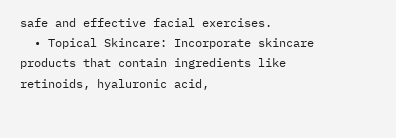safe and effective facial exercises.
  • Topical Skincare: Incorporate skincare products that contain ingredients like retinoids, hyaluronic acid,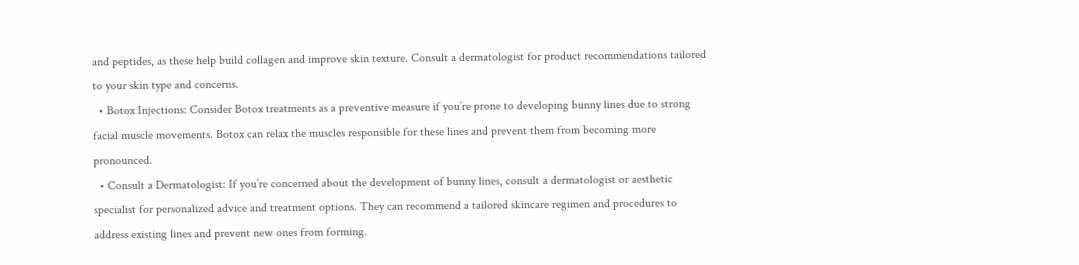and peptides, as these help build collagen and improve skin texture. Consult a dermatologist for product recommendations tailored to your skin type and concerns.
  • Botox Injections: Consider Botox treatments as a preventive measure if you’re prone to developing bunny lines due to strong facial muscle movements. Botox can relax the muscles responsible for these lines and prevent them from becoming more pronounced.
  • Consult a Dermatologist: If you’re concerned about the development of bunny lines, consult a dermatologist or aesthetic specialist for personalized advice and treatment options. They can recommend a tailored skincare regimen and procedures to address existing lines and prevent new ones from forming.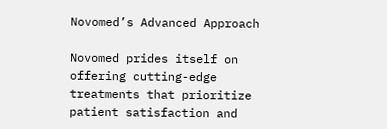Novomed’s Advanced Approach

Novomed prides itself on offering cutting-edge treatments that prioritize patient satisfaction and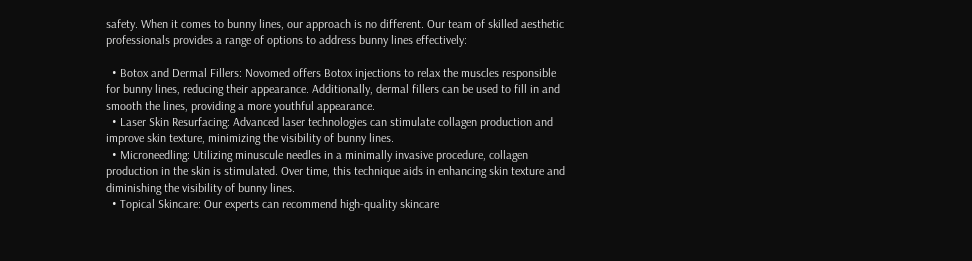safety. When it comes to bunny lines, our approach is no different. Our team of skilled aesthetic professionals provides a range of options to address bunny lines effectively:

  • Botox and Dermal Fillers: Novomed offers Botox injections to relax the muscles responsible for bunny lines, reducing their appearance. Additionally, dermal fillers can be used to fill in and smooth the lines, providing a more youthful appearance.
  • Laser Skin Resurfacing: Advanced laser technologies can stimulate collagen production and improve skin texture, minimizing the visibility of bunny lines.
  • Microneedling: Utilizing minuscule needles in a minimally invasive procedure, collagen production in the skin is stimulated. Over time, this technique aids in enhancing skin texture and diminishing the visibility of bunny lines.
  • Topical Skincare: Our experts can recommend high-quality skincare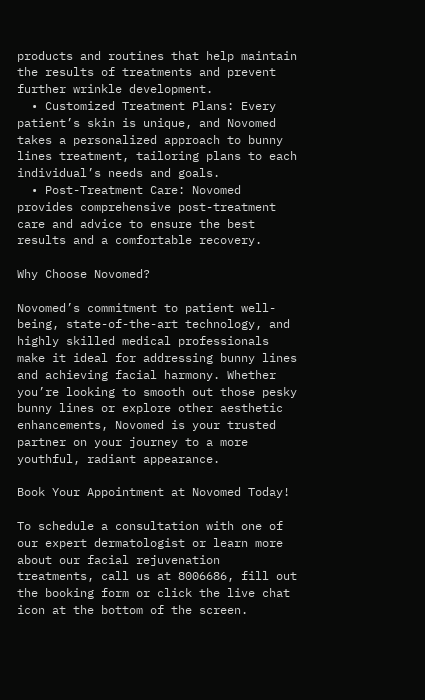products and routines that help maintain the results of treatments and prevent further wrinkle development.
  • Customized Treatment Plans: Every patient’s skin is unique, and Novomed takes a personalized approach to bunny lines treatment, tailoring plans to each individual’s needs and goals.
  • Post-Treatment Care: Novomed provides comprehensive post-treatment care and advice to ensure the best results and a comfortable recovery.

Why Choose Novomed?

Novomed’s commitment to patient well-being, state-of-the-art technology, and highly skilled medical professionals make it ideal for addressing bunny lines and achieving facial harmony. Whether you’re looking to smooth out those pesky bunny lines or explore other aesthetic enhancements, Novomed is your trusted partner on your journey to a more youthful, radiant appearance.

Book Your Appointment at Novomed Today!

To schedule a consultation with one of our expert dermatologist or learn more about our facial rejuvenation treatments, call us at 8006686, fill out the booking form or click the live chat icon at the bottom of the screen.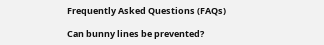Frequently Asked Questions (FAQs)

Can bunny lines be prevented?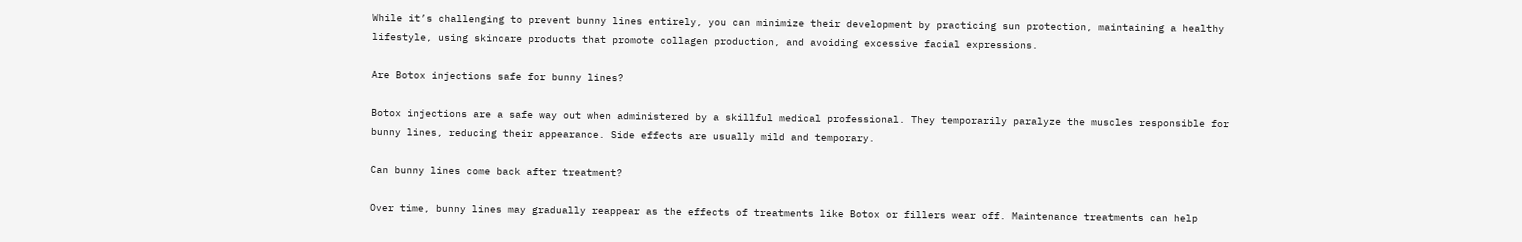While it’s challenging to prevent bunny lines entirely, you can minimize their development by practicing sun protection, maintaining a healthy lifestyle, using skincare products that promote collagen production, and avoiding excessive facial expressions.

Are Botox injections safe for bunny lines?

Botox injections are a safe way out when administered by a skillful medical professional. They temporarily paralyze the muscles responsible for bunny lines, reducing their appearance. Side effects are usually mild and temporary.

Can bunny lines come back after treatment?

Over time, bunny lines may gradually reappear as the effects of treatments like Botox or fillers wear off. Maintenance treatments can help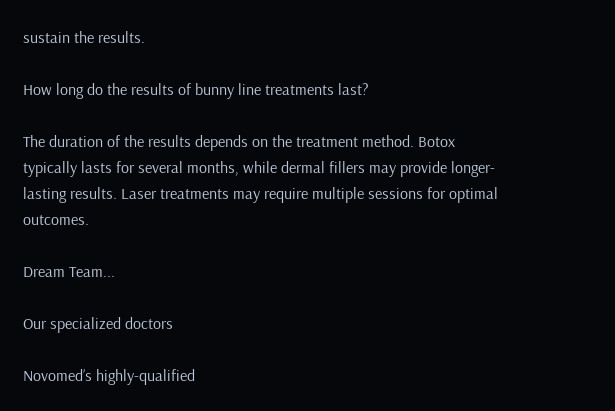sustain the results.

How long do the results of bunny line treatments last?

The duration of the results depends on the treatment method. Botox typically lasts for several months, while dermal fillers may provide longer-lasting results. Laser treatments may require multiple sessions for optimal outcomes.

Dream Team...

Our specialized doctors

Novomed’s highly-qualified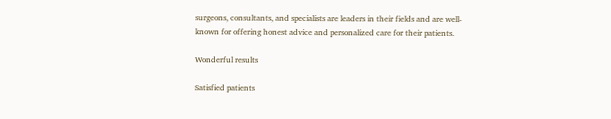surgeons, consultants, and specialists are leaders in their fields and are well-known for offering honest advice and personalized care for their patients.

Wonderful results

Satisfied patients